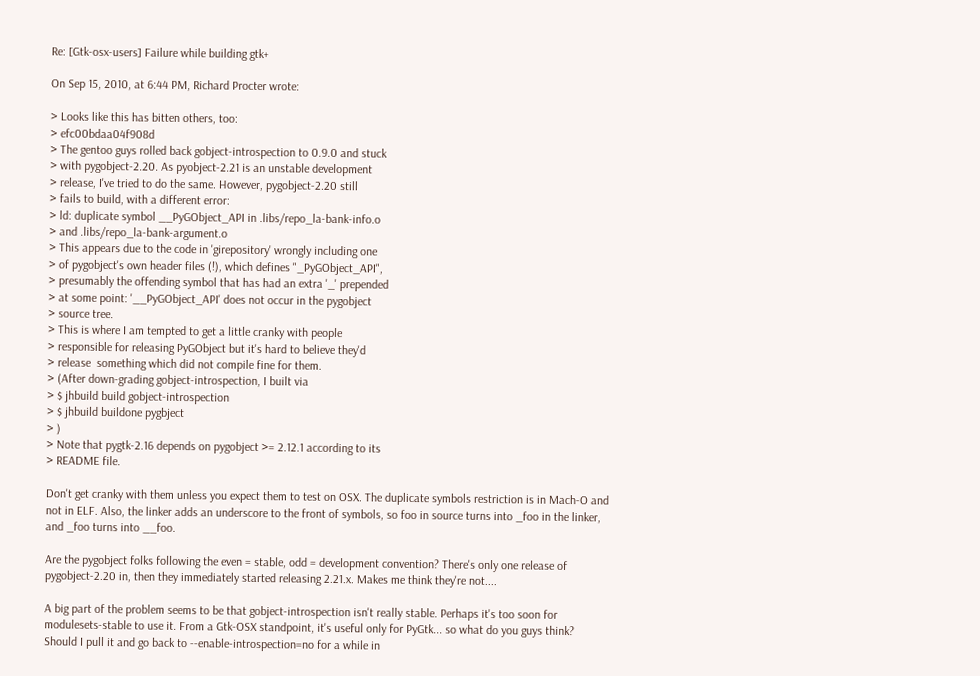Re: [Gtk-osx-users] Failure while building gtk+

On Sep 15, 2010, at 6:44 PM, Richard Procter wrote:

> Looks like this has bitten others, too:
> efc00bdaa04f908d
> The gentoo guys rolled back gobject-introspection to 0.9.0 and stuck
> with pygobject-2.20. As pyobject-2.21 is an unstable development
> release, I've tried to do the same. However, pygobject-2.20 still
> fails to build, with a different error:
> ld: duplicate symbol __PyGObject_API in .libs/repo_la-bank-info.o
> and .libs/repo_la-bank-argument.o
> This appears due to the code in 'girepository' wrongly including one
> of pygobject's own header files (!), which defines "_PyGObject_API",
> presumably the offending symbol that has had an extra '_' prepended
> at some point: '__PyGObject_API' does not occur in the pygobject
> source tree.
> This is where I am tempted to get a little cranky with people
> responsible for releasing PyGObject but it's hard to believe they'd
> release  something which did not compile fine for them.
> (After down-grading gobject-introspection, I built via
> $ jhbuild build gobject-introspection
> $ jhbuild buildone pygbject
> )
> Note that pygtk-2.16 depends on pygobject >= 2.12.1 according to its
> README file.

Don't get cranky with them unless you expect them to test on OSX. The duplicate symbols restriction is in Mach-O and not in ELF. Also, the linker adds an underscore to the front of symbols, so foo in source turns into _foo in the linker, and _foo turns into __foo.

Are the pygobject folks following the even = stable, odd = development convention? There's only one release of pygobject-2.20 in, then they immediately started releasing 2.21.x. Makes me think they're not....

A big part of the problem seems to be that gobject-introspection isn't really stable. Perhaps it's too soon for modulesets-stable to use it. From a Gtk-OSX standpoint, it's useful only for PyGtk... so what do you guys think? Should I pull it and go back to --enable-introspection=no for a while in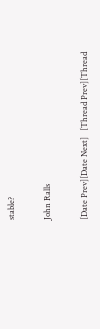stable?

John Ralls

[Date Prev][Date Next]   [Thread Prev][Thread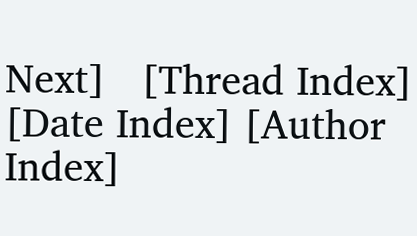Next]   [Thread Index] [Date Index] [Author Index]